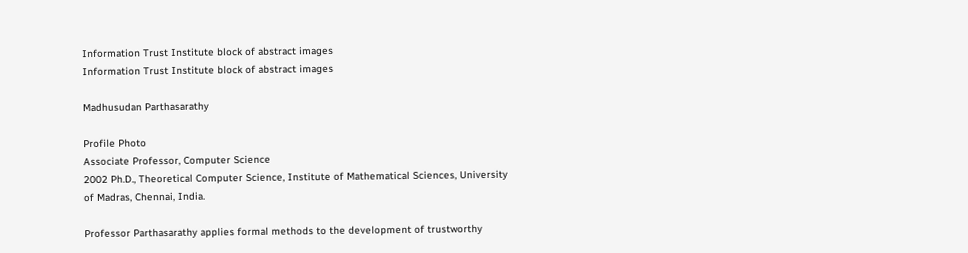Information Trust Institute block of abstract images
Information Trust Institute block of abstract images

Madhusudan Parthasarathy

Profile Photo
Associate Professor, Computer Science
2002 Ph.D., Theoretical Computer Science, Institute of Mathematical Sciences, University of Madras, Chennai, India.

Professor Parthasarathy applies formal methods to the development of trustworthy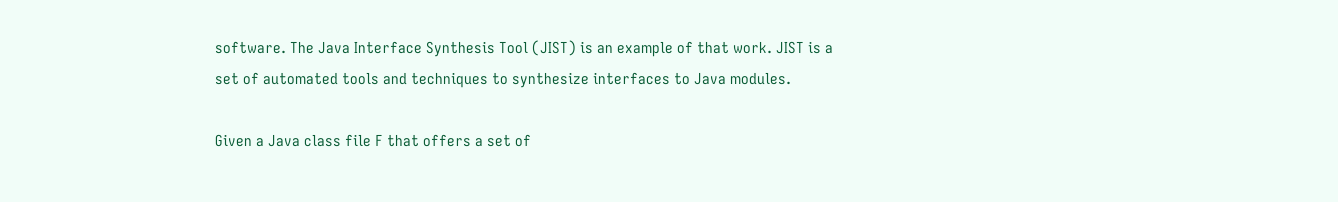software. The Java Interface Synthesis Tool (JIST) is an example of that work. JIST is a set of automated tools and techniques to synthesize interfaces to Java modules.

Given a Java class file F that offers a set of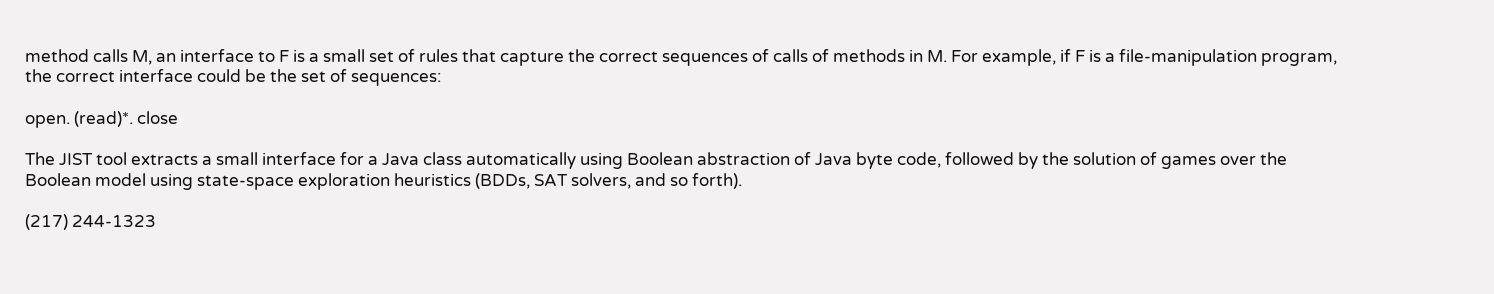method calls M, an interface to F is a small set of rules that capture the correct sequences of calls of methods in M. For example, if F is a file-manipulation program, the correct interface could be the set of sequences:

open. (read)*. close

The JIST tool extracts a small interface for a Java class automatically using Boolean abstraction of Java byte code, followed by the solution of games over the Boolean model using state-space exploration heuristics (BDDs, SAT solvers, and so forth).

(217) 244-1323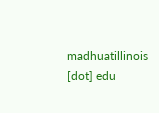madhuatillinois [dot] edu